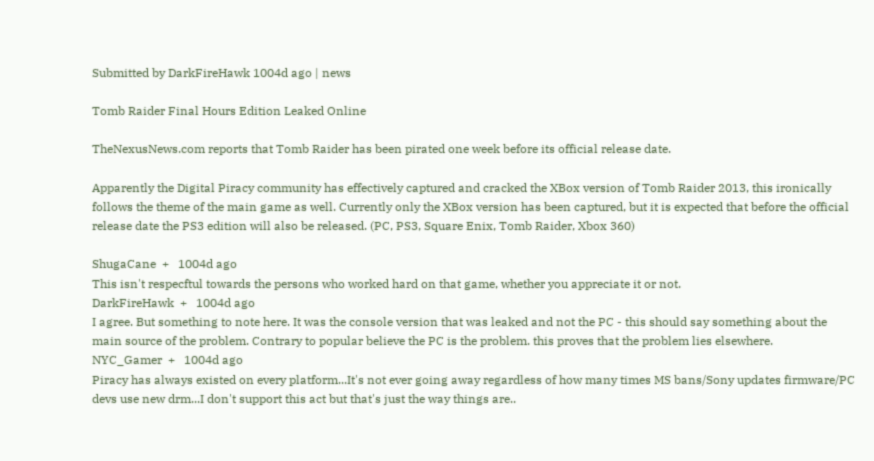Submitted by DarkFireHawk 1004d ago | news

Tomb Raider Final Hours Edition Leaked Online

TheNexusNews.com reports that Tomb Raider has been pirated one week before its official release date.

Apparently the Digital Piracy community has effectively captured and cracked the XBox version of Tomb Raider 2013, this ironically follows the theme of the main game as well. Currently only the XBox version has been captured, but it is expected that before the official release date the PS3 edition will also be released. (PC, PS3, Square Enix, Tomb Raider, Xbox 360)

ShugaCane  +   1004d ago
This isn't respecftul towards the persons who worked hard on that game, whether you appreciate it or not.
DarkFireHawk  +   1004d ago
I agree. But something to note here. It was the console version that was leaked and not the PC - this should say something about the main source of the problem. Contrary to popular believe the PC is the problem. this proves that the problem lies elsewhere.
NYC_Gamer  +   1004d ago
Piracy has always existed on every platform...It's not ever going away regardless of how many times MS bans/Sony updates firmware/PC devs use new drm...I don't support this act but that's just the way things are..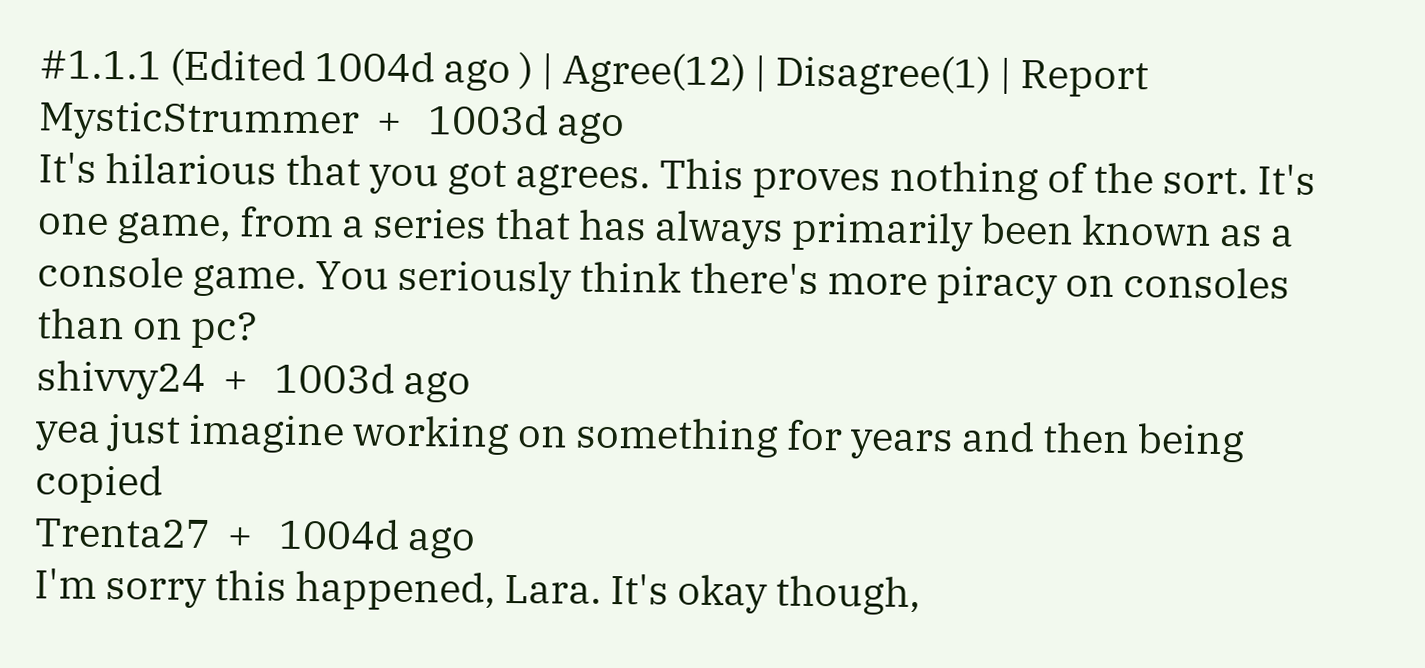#1.1.1 (Edited 1004d ago ) | Agree(12) | Disagree(1) | Report
MysticStrummer  +   1003d ago
It's hilarious that you got agrees. This proves nothing of the sort. It's one game, from a series that has always primarily been known as a console game. You seriously think there's more piracy on consoles than on pc?
shivvy24  +   1003d ago
yea just imagine working on something for years and then being copied
Trenta27  +   1004d ago
I'm sorry this happened, Lara. It's okay though,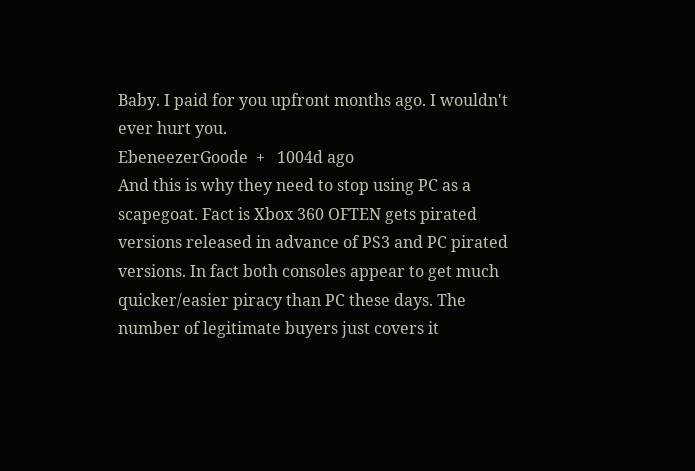Baby. I paid for you upfront months ago. I wouldn't ever hurt you.
EbeneezerGoode  +   1004d ago
And this is why they need to stop using PC as a scapegoat. Fact is Xbox 360 OFTEN gets pirated versions released in advance of PS3 and PC pirated versions. In fact both consoles appear to get much quicker/easier piracy than PC these days. The number of legitimate buyers just covers it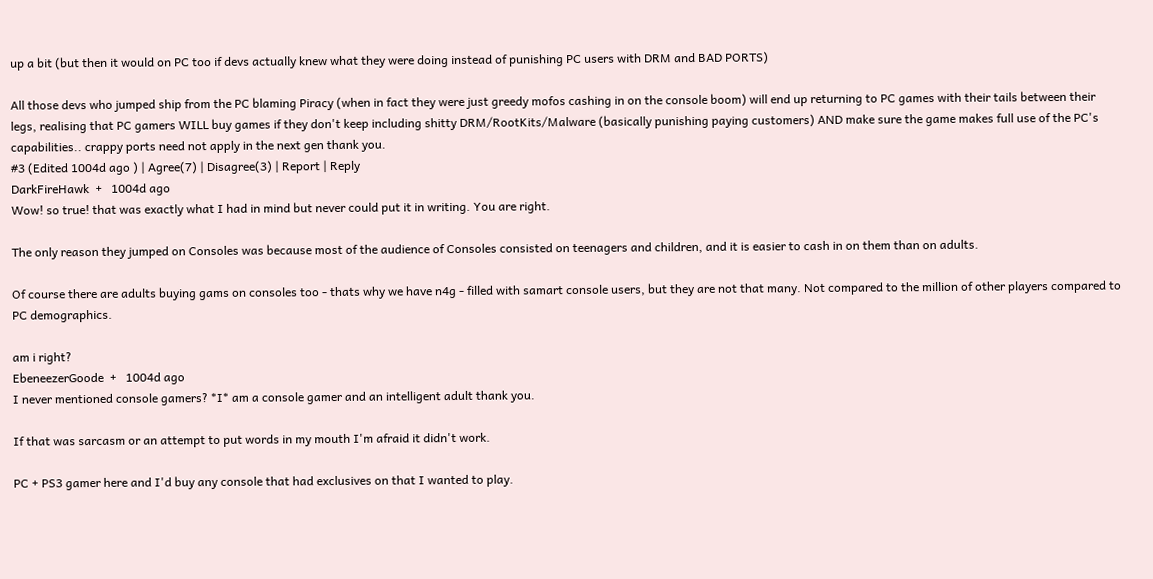up a bit (but then it would on PC too if devs actually knew what they were doing instead of punishing PC users with DRM and BAD PORTS)

All those devs who jumped ship from the PC blaming Piracy (when in fact they were just greedy mofos cashing in on the console boom) will end up returning to PC games with their tails between their legs, realising that PC gamers WILL buy games if they don't keep including shitty DRM/RootKits/Malware (basically punishing paying customers) AND make sure the game makes full use of the PC's capabilities.. crappy ports need not apply in the next gen thank you.
#3 (Edited 1004d ago ) | Agree(7) | Disagree(3) | Report | Reply
DarkFireHawk  +   1004d ago
Wow! so true! that was exactly what I had in mind but never could put it in writing. You are right.

The only reason they jumped on Consoles was because most of the audience of Consoles consisted on teenagers and children, and it is easier to cash in on them than on adults.

Of course there are adults buying gams on consoles too - thats why we have n4g - filled with samart console users, but they are not that many. Not compared to the million of other players compared to PC demographics.

am i right?
EbeneezerGoode  +   1004d ago
I never mentioned console gamers? *I* am a console gamer and an intelligent adult thank you.

If that was sarcasm or an attempt to put words in my mouth I'm afraid it didn't work.

PC + PS3 gamer here and I'd buy any console that had exclusives on that I wanted to play.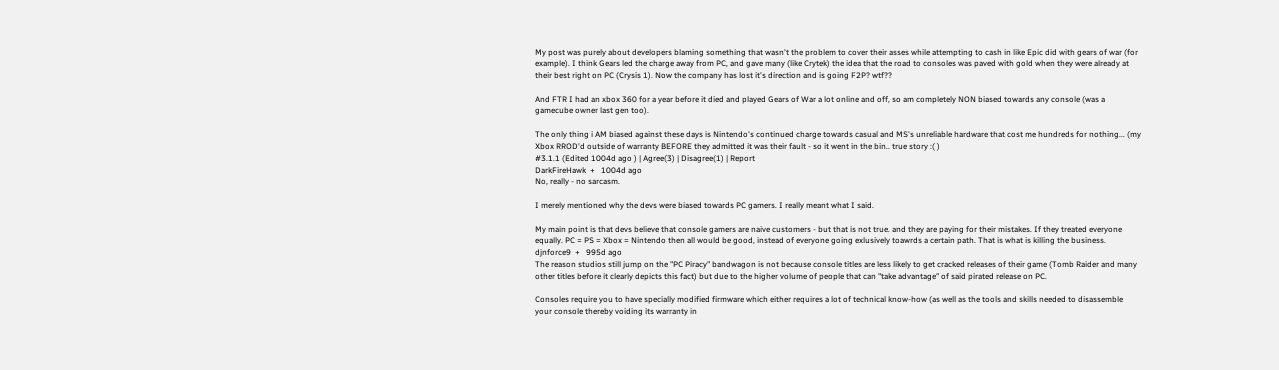My post was purely about developers blaming something that wasn't the problem to cover their asses while attempting to cash in like Epic did with gears of war (for example). I think Gears led the charge away from PC, and gave many (like Crytek) the idea that the road to consoles was paved with gold when they were already at their best right on PC (Crysis 1). Now the company has lost it's direction and is going F2P? wtf??

And FTR I had an xbox 360 for a year before it died and played Gears of War a lot online and off, so am completely NON biased towards any console (was a gamecube owner last gen too).

The only thing i AM biased against these days is Nintendo's continued charge towards casual and MS's unreliable hardware that cost me hundreds for nothing... (my Xbox RROD'd outside of warranty BEFORE they admitted it was their fault - so it went in the bin.. true story :( )
#3.1.1 (Edited 1004d ago ) | Agree(3) | Disagree(1) | Report
DarkFireHawk  +   1004d ago
No, really - no sarcasm.

I merely mentioned why the devs were biased towards PC gamers. I really meant what I said.

My main point is that devs believe that console gamers are naive customers - but that is not true. and they are paying for their mistakes. If they treated everyone equally. PC = PS = Xbox = Nintendo then all would be good, instead of everyone going exlusively toawrds a certain path. That is what is killing the business.
djnforce9  +   995d ago
The reason studios still jump on the "PC Piracy" bandwagon is not because console titles are less likely to get cracked releases of their game (Tomb Raider and many other titles before it clearly depicts this fact) but due to the higher volume of people that can "take advantage" of said pirated release on PC.

Consoles require you to have specially modified firmware which either requires a lot of technical know-how (as well as the tools and skills needed to disassemble your console thereby voiding its warranty in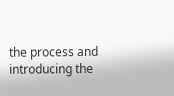the process and introducing the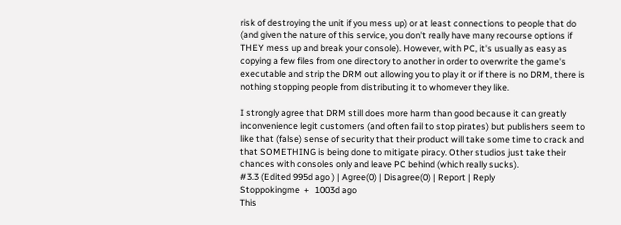risk of destroying the unit if you mess up) or at least connections to people that do (and given the nature of this service, you don't really have many recourse options if THEY mess up and break your console). However, with PC, it's usually as easy as copying a few files from one directory to another in order to overwrite the game's executable and strip the DRM out allowing you to play it or if there is no DRM, there is nothing stopping people from distributing it to whomever they like.

I strongly agree that DRM still does more harm than good because it can greatly inconvenience legit customers (and often fail to stop pirates) but publishers seem to like that (false) sense of security that their product will take some time to crack and that SOMETHING is being done to mitigate piracy. Other studios just take their chances with consoles only and leave PC behind (which really sucks).
#3.3 (Edited 995d ago ) | Agree(0) | Disagree(0) | Report | Reply
Stoppokingme  +   1003d ago
This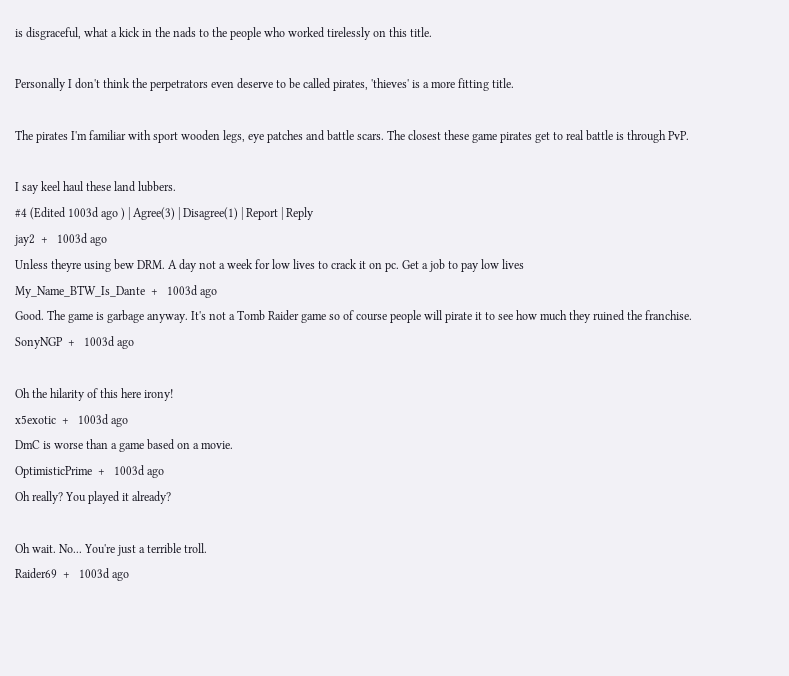is disgraceful, what a kick in the nads to the people who worked tirelessly on this title.

Personally I don't think the perpetrators even deserve to be called pirates, 'thieves' is a more fitting title.

The pirates I'm familiar with sport wooden legs, eye patches and battle scars. The closest these game pirates get to real battle is through PvP.

I say keel haul these land lubbers.
#4 (Edited 1003d ago ) | Agree(3) | Disagree(1) | Report | Reply
jay2  +   1003d ago
Unless theyre using bew DRM. A day not a week for low lives to crack it on pc. Get a job to pay low lives
My_Name_BTW_Is_Dante  +   1003d ago
Good. The game is garbage anyway. It's not a Tomb Raider game so of course people will pirate it to see how much they ruined the franchise.
SonyNGP  +   1003d ago

Oh the hilarity of this here irony!
x5exotic  +   1003d ago
DmC is worse than a game based on a movie.
OptimisticPrime  +   1003d ago
Oh really? You played it already?

Oh wait. No... You're just a terrible troll.
Raider69  +   1003d ago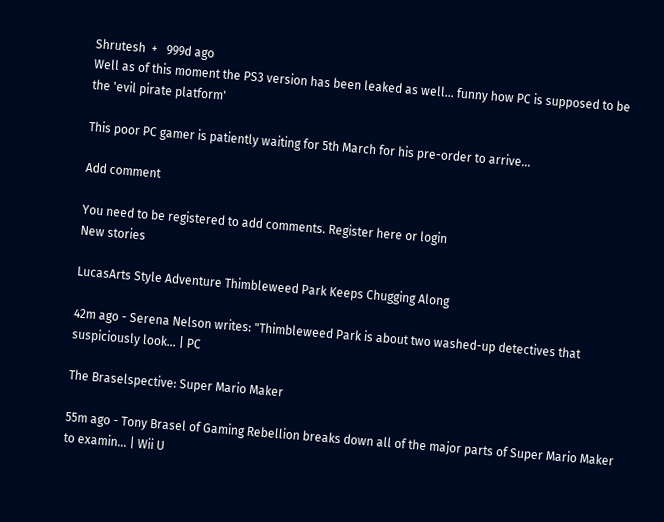Shrutesh  +   999d ago
Well as of this moment the PS3 version has been leaked as well... funny how PC is supposed to be the 'evil pirate platform'

This poor PC gamer is patiently waiting for 5th March for his pre-order to arrive...

Add comment

You need to be registered to add comments. Register here or login
New stories

LucasArts Style Adventure Thimbleweed Park Keeps Chugging Along

42m ago - Serena Nelson writes: "Thimbleweed Park is about two washed-up detectives that suspiciously look... | PC

The Braselspective: Super Mario Maker

55m ago - Tony Brasel of Gaming Rebellion breaks down all of the major parts of Super Mario Maker to examin... | Wii U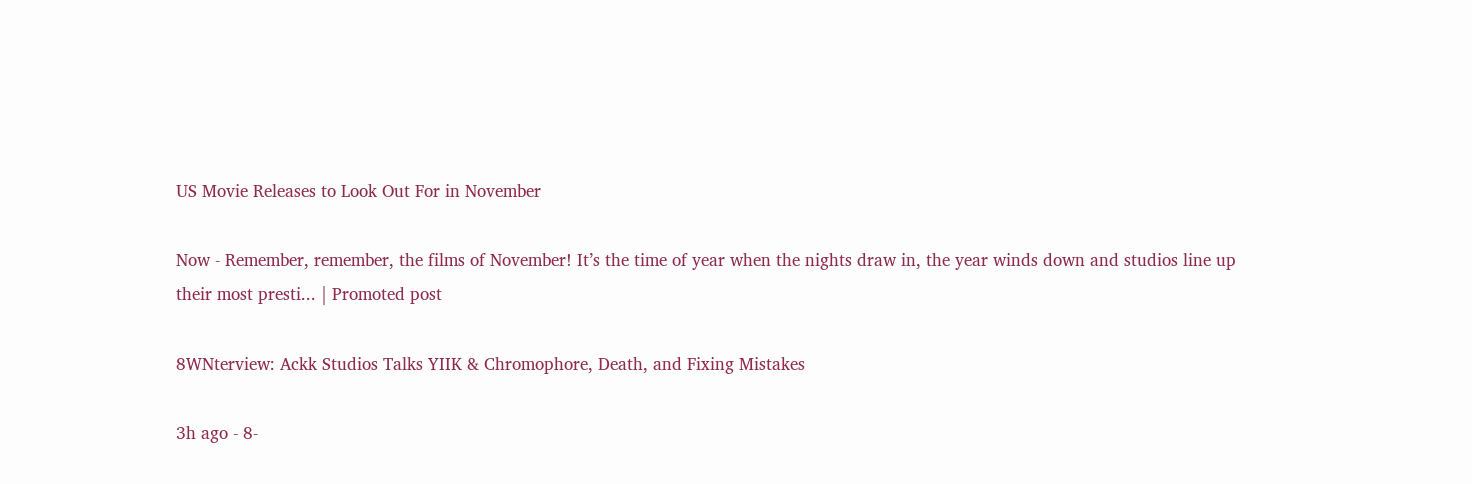US Movie Releases to Look Out For in November

Now - Remember, remember, the films of November! It’s the time of year when the nights draw in, the year winds down and studios line up their most presti... | Promoted post

8WNterview: Ackk Studios Talks YIIK & Chromophore, Death, and Fixing Mistakes

3h ago - 8-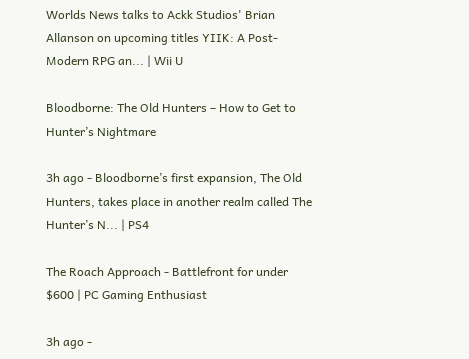Worlds News talks to Ackk Studios' Brian Allanson on upcoming titles YIIK: A Post-Modern RPG an... | Wii U

Bloodborne: The Old Hunters – How to Get to Hunter’s Nightmare

3h ago - Bloodborne’s first expansion, The Old Hunters, takes place in another realm called The Hunter’s N... | PS4

The Roach Approach - Battlefront for under $600 | PC Gaming Enthusiast

3h ago -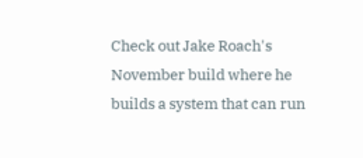Check out Jake Roach's November build where he builds a system that can run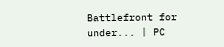Battlefront for under... | PC